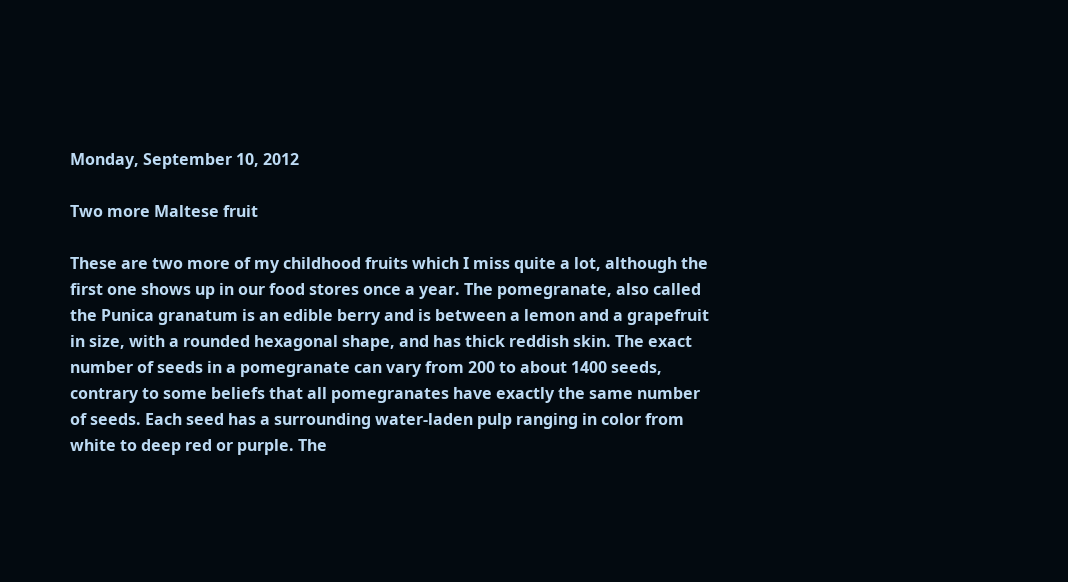Monday, September 10, 2012

Two more Maltese fruit

These are two more of my childhood fruits which I miss quite a lot, although the first one shows up in our food stores once a year. The pomegranate, also called the Punica granatum is an edible berry and is between a lemon and a grapefruit in size, with a rounded hexagonal shape, and has thick reddish skin. The exact number of seeds in a pomegranate can vary from 200 to about 1400 seeds, contrary to some beliefs that all pomegranates have exactly the same number of seeds. Each seed has a surrounding water-laden pulp ranging in color from white to deep red or purple. The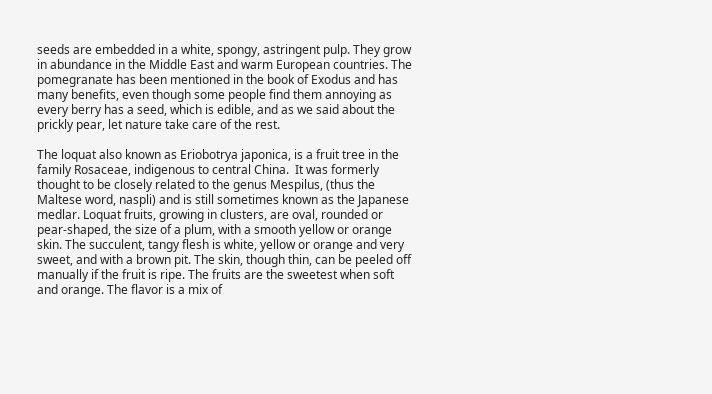seeds are embedded in a white, spongy, astringent pulp. They grow in abundance in the Middle East and warm European countries. The pomegranate has been mentioned in the book of Exodus and has many benefits, even though some people find them annoying as every berry has a seed, which is edible, and as we said about the prickly pear, let nature take care of the rest.

The loquat also known as Eriobotrya japonica, is a fruit tree in the family Rosaceae, indigenous to central China.  It was formerly thought to be closely related to the genus Mespilus, (thus the Maltese word, naspli) and is still sometimes known as the Japanese medlar. Loquat fruits, growing in clusters, are oval, rounded or pear-shaped, the size of a plum, with a smooth yellow or orange skin. The succulent, tangy flesh is white, yellow or orange and very sweet, and with a brown pit. The skin, though thin, can be peeled off manually if the fruit is ripe. The fruits are the sweetest when soft and orange. The flavor is a mix of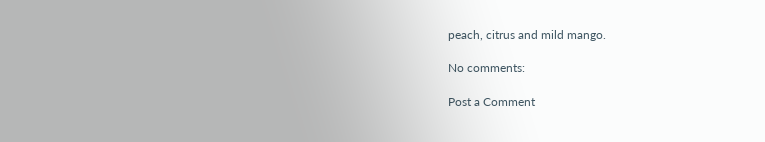peach, citrus and mild mango.

No comments:

Post a Comment